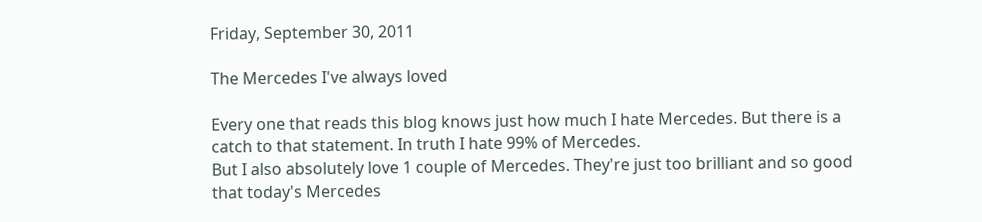Friday, September 30, 2011

The Mercedes I've always loved

Every one that reads this blog knows just how much I hate Mercedes. But there is a catch to that statement. In truth I hate 99% of Mercedes.
But I also absolutely love 1 couple of Mercedes. They're just too brilliant and so good that today's Mercedes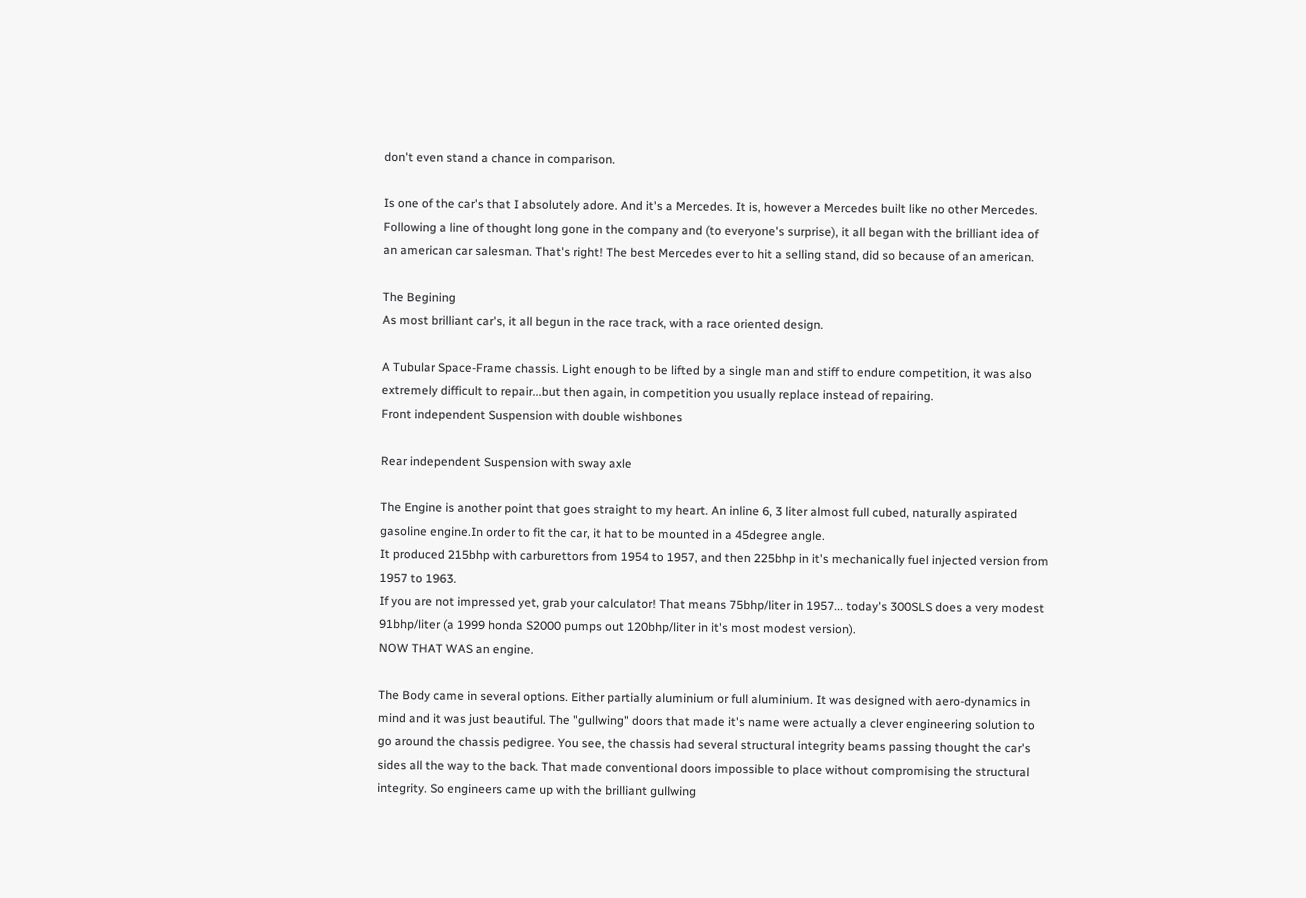don't even stand a chance in comparison.

Is one of the car's that I absolutely adore. And it's a Mercedes. It is, however a Mercedes built like no other Mercedes. Following a line of thought long gone in the company and (to everyone's surprise), it all began with the brilliant idea of an american car salesman. That's right! The best Mercedes ever to hit a selling stand, did so because of an american.

The Begining
As most brilliant car's, it all begun in the race track, with a race oriented design.

A Tubular Space-Frame chassis. Light enough to be lifted by a single man and stiff to endure competition, it was also extremely difficult to repair...but then again, in competition you usually replace instead of repairing.
Front independent Suspension with double wishbones

Rear independent Suspension with sway axle

The Engine is another point that goes straight to my heart. An inline 6, 3 liter almost full cubed, naturally aspirated gasoline engine.In order to fit the car, it hat to be mounted in a 45degree angle.
It produced 215bhp with carburettors from 1954 to 1957, and then 225bhp in it's mechanically fuel injected version from 1957 to 1963.
If you are not impressed yet, grab your calculator! That means 75bhp/liter in 1957... today's 300SLS does a very modest 91bhp/liter (a 1999 honda S2000 pumps out 120bhp/liter in it's most modest version).
NOW THAT WAS an engine.

The Body came in several options. Either partially aluminium or full aluminium. It was designed with aero-dynamics in mind and it was just beautiful. The "gullwing" doors that made it's name were actually a clever engineering solution to go around the chassis pedigree. You see, the chassis had several structural integrity beams passing thought the car's sides all the way to the back. That made conventional doors impossible to place without compromising the structural integrity. So engineers came up with the brilliant gullwing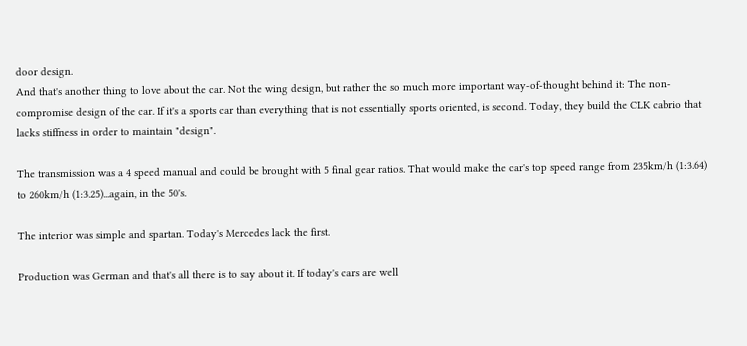door design.
And that's another thing to love about the car. Not the wing design, but rather the so much more important way-of-thought behind it: The non-compromise design of the car. If it's a sports car than everything that is not essentially sports oriented, is second. Today, they build the CLK cabrio that lacks stiffness in order to maintain "design".

The transmission was a 4 speed manual and could be brought with 5 final gear ratios. That would make the car's top speed range from 235km/h (1:3.64) to 260km/h (1:3.25)...again, in the 50's.

The interior was simple and spartan. Today's Mercedes lack the first.

Production was German and that's all there is to say about it. If today's cars are well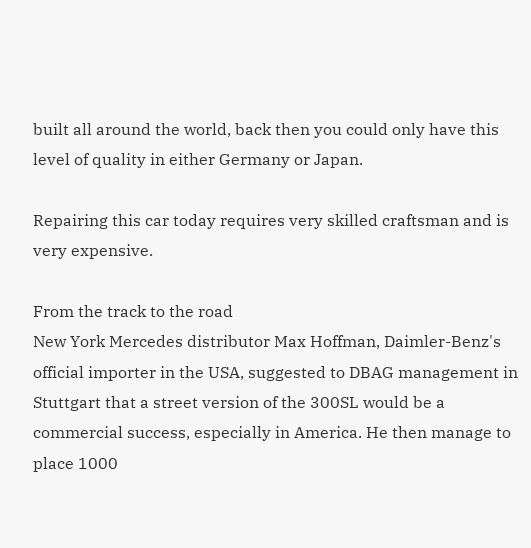built all around the world, back then you could only have this level of quality in either Germany or Japan.

Repairing this car today requires very skilled craftsman and is very expensive.

From the track to the road
New York Mercedes distributor Max Hoffman, Daimler-Benz's official importer in the USA, suggested to DBAG management in Stuttgart that a street version of the 300SL would be a commercial success, especially in America. He then manage to place 1000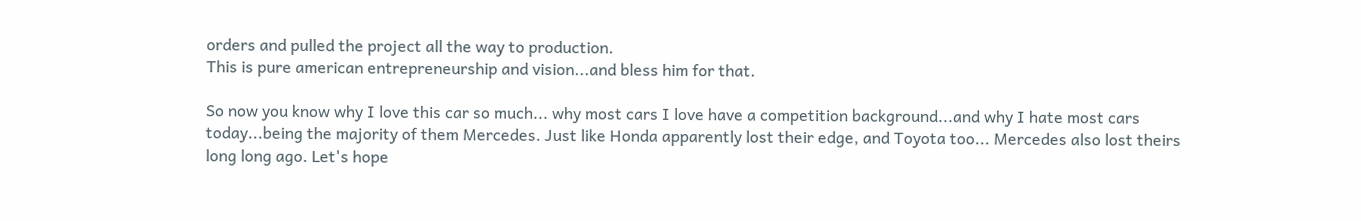orders and pulled the project all the way to production.
This is pure american entrepreneurship and vision...and bless him for that.

So now you know why I love this car so much... why most cars I love have a competition background...and why I hate most cars today...being the majority of them Mercedes. Just like Honda apparently lost their edge, and Toyota too... Mercedes also lost theirs long long ago. Let's hope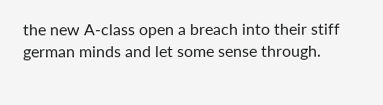the new A-class open a breach into their stiff german minds and let some sense through.